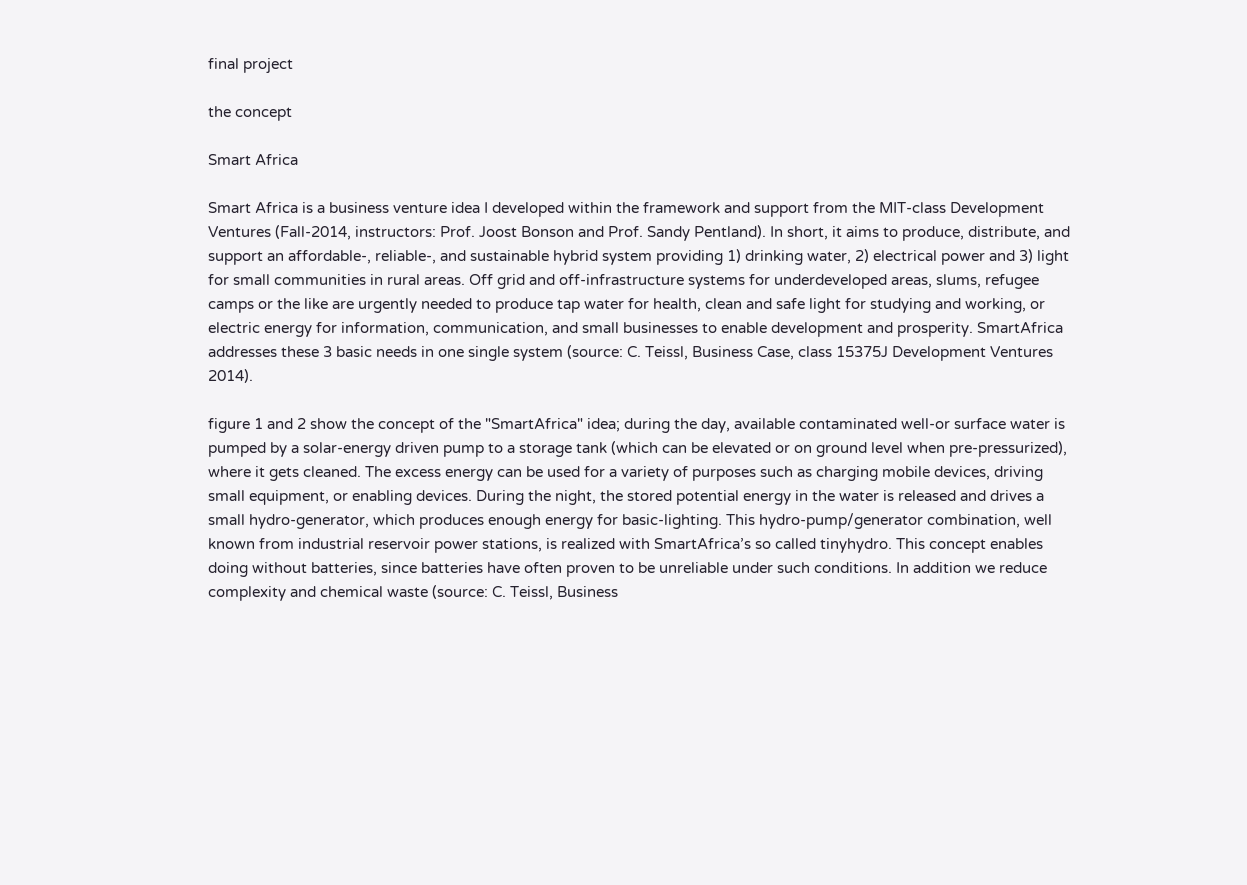final project

the concept

Smart Africa

Smart Africa is a business venture idea I developed within the framework and support from the MIT-class Development Ventures (Fall-2014, instructors: Prof. Joost Bonson and Prof. Sandy Pentland). In short, it aims to produce, distribute, and support an affordable-, reliable-, and sustainable hybrid system providing 1) drinking water, 2) electrical power and 3) light for small communities in rural areas. Off grid and off-infrastructure systems for underdeveloped areas, slums, refugee camps or the like are urgently needed to produce tap water for health, clean and safe light for studying and working, or electric energy for information, communication, and small businesses to enable development and prosperity. SmartAfrica addresses these 3 basic needs in one single system (source: C. Teissl, Business Case, class 15375J Development Ventures 2014).

figure 1 and 2 show the concept of the "SmartAfrica" idea; during the day, available contaminated well-or surface water is pumped by a solar-energy driven pump to a storage tank (which can be elevated or on ground level when pre-pressurized), where it gets cleaned. The excess energy can be used for a variety of purposes such as charging mobile devices, driving small equipment, or enabling devices. During the night, the stored potential energy in the water is released and drives a small hydro-generator, which produces enough energy for basic-lighting. This hydro-pump/generator combination, well known from industrial reservoir power stations, is realized with SmartAfrica’s so called tinyhydro. This concept enables doing without batteries, since batteries have often proven to be unreliable under such conditions. In addition we reduce complexity and chemical waste (source: C. Teissl, Business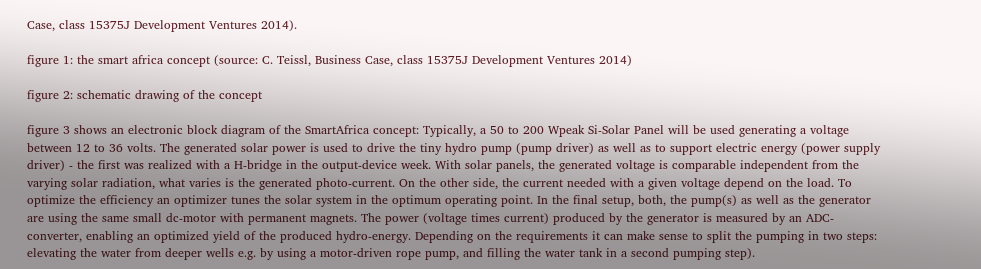Case, class 15375J Development Ventures 2014).

figure 1: the smart africa concept (source: C. Teissl, Business Case, class 15375J Development Ventures 2014)

figure 2: schematic drawing of the concept

figure 3 shows an electronic block diagram of the SmartAfrica concept: Typically, a 50 to 200 Wpeak Si-Solar Panel will be used generating a voltage between 12 to 36 volts. The generated solar power is used to drive the tiny hydro pump (pump driver) as well as to support electric energy (power supply driver) - the first was realized with a H-bridge in the output-device week. With solar panels, the generated voltage is comparable independent from the varying solar radiation, what varies is the generated photo-current. On the other side, the current needed with a given voltage depend on the load. To optimize the efficiency an optimizer tunes the solar system in the optimum operating point. In the final setup, both, the pump(s) as well as the generator are using the same small dc-motor with permanent magnets. The power (voltage times current) produced by the generator is measured by an ADC-converter, enabling an optimized yield of the produced hydro-energy. Depending on the requirements it can make sense to split the pumping in two steps: elevating the water from deeper wells e.g. by using a motor-driven rope pump, and filling the water tank in a second pumping step).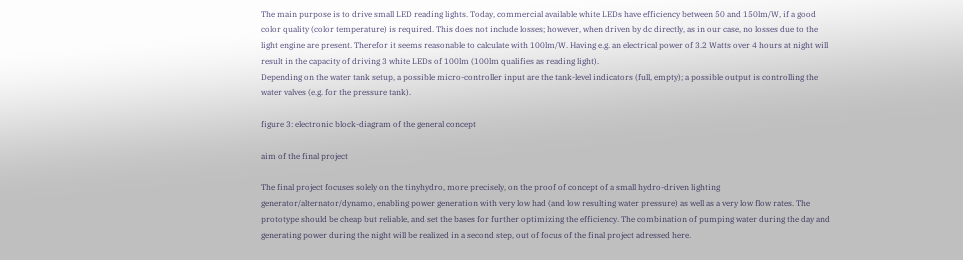The main purpose is to drive small LED reading lights. Today, commercial available white LEDs have efficiency between 50 and 150lm/W, if a good color quality (color temperature) is required. This does not include losses; however, when driven by dc directly, as in our case, no losses due to the light engine are present. Therefor it seems reasonable to calculate with 100lm/W. Having e.g. an electrical power of 3.2 Watts over 4 hours at night will result in the capacity of driving 3 white LEDs of 100lm (100lm qualifies as reading light).
Depending on the water tank setup, a possible micro-controller input are the tank-level indicators (full, empty); a possible output is controlling the water valves (e.g. for the pressure tank).

figure 3: electronic block-diagram of the general concept

aim of the final project

The final project focuses solely on the tinyhydro, more precisely, on the proof of concept of a small hydro-driven lighting generator/alternator/dynamo, enabling power generation with very low had (and low resulting water pressure) as well as a very low flow rates. The prototype should be cheap but reliable, and set the bases for further optimizing the efficiency. The combination of pumping water during the day and generating power during the night will be realized in a second step, out of focus of the final project adressed here.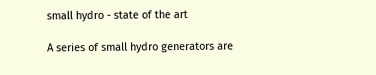small hydro - state of the art

A series of small hydro generators are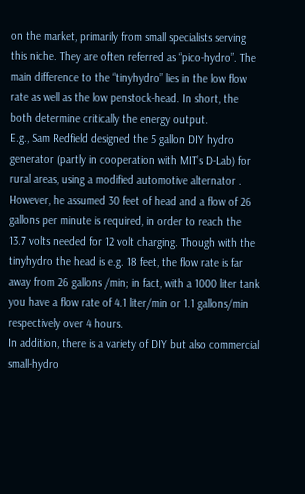on the market, primarily from small specialists serving this niche. They are often referred as “pico-hydro”. The main difference to the “tinyhydro” lies in the low flow rate as well as the low penstock-head. In short, the both determine critically the energy output.
E.g., Sam Redfield designed the 5 gallon DIY hydro generator (partly in cooperation with MIT’s D-Lab) for rural areas, using a modified automotive alternator . However, he assumed 30 feet of head and a flow of 26 gallons per minute is required, in order to reach the 13.7 volts needed for 12 volt charging. Though with the tinyhydro the head is e.g. 18 feet, the flow rate is far away from 26 gallons /min; in fact, with a 1000 liter tank you have a flow rate of 4.1 liter/min or 1.1 gallons/min respectively over 4 hours.
In addition, there is a variety of DIY but also commercial small-hydro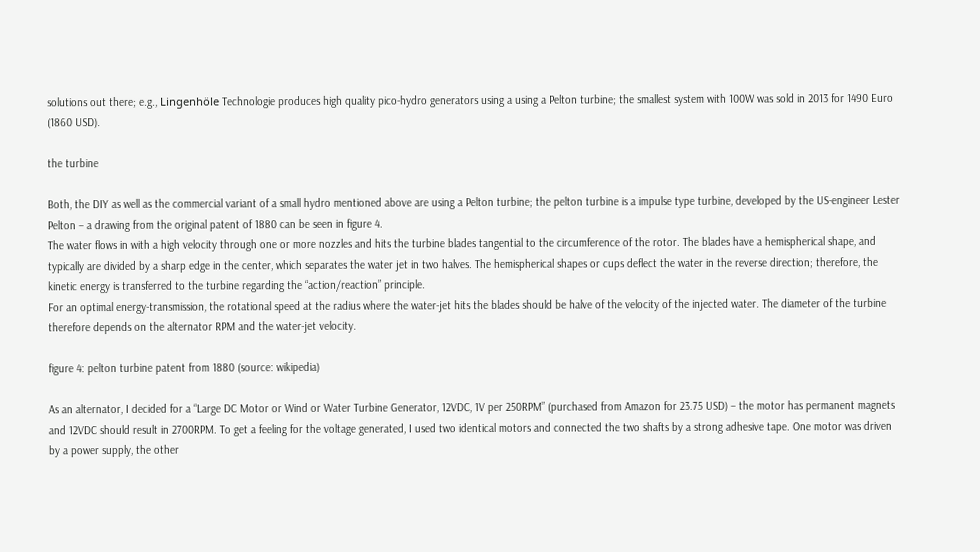solutions out there; e.g., Lingenhöle Technologie produces high quality pico-hydro generators using a using a Pelton turbine; the smallest system with 100W was sold in 2013 for 1490 Euro (1860 USD).

the turbine

Both, the DIY as well as the commercial variant of a small hydro mentioned above are using a Pelton turbine; the pelton turbine is a impulse type turbine, developed by the US-engineer Lester Pelton – a drawing from the original patent of 1880 can be seen in figure 4.
The water flows in with a high velocity through one or more nozzles and hits the turbine blades tangential to the circumference of the rotor. The blades have a hemispherical shape, and typically are divided by a sharp edge in the center, which separates the water jet in two halves. The hemispherical shapes or cups deflect the water in the reverse direction; therefore, the kinetic energy is transferred to the turbine regarding the “action/reaction” principle.
For an optimal energy-transmission, the rotational speed at the radius where the water-jet hits the blades should be halve of the velocity of the injected water. The diameter of the turbine therefore depends on the alternator RPM and the water-jet velocity.

figure 4: pelton turbine patent from 1880 (source: wikipedia)

As an alternator, I decided for a “Large DC Motor or Wind or Water Turbine Generator, 12VDC, 1V per 250RPM” (purchased from Amazon for 23.75 USD) – the motor has permanent magnets and 12VDC should result in 2700RPM. To get a feeling for the voltage generated, I used two identical motors and connected the two shafts by a strong adhesive tape. One motor was driven by a power supply, the other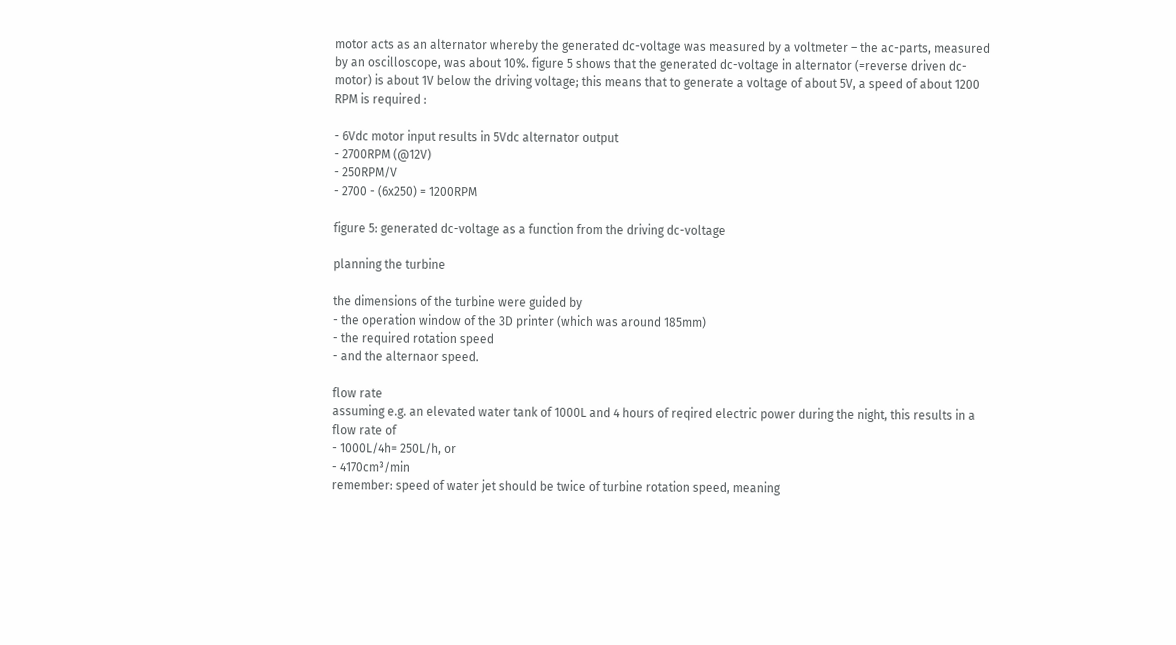motor acts as an alternator whereby the generated dc-voltage was measured by a voltmeter – the ac-parts, measured by an oscilloscope, was about 10%. figure 5 shows that the generated dc-voltage in alternator (=reverse driven dc-motor) is about 1V below the driving voltage; this means that to generate a voltage of about 5V, a speed of about 1200 RPM is required :

- 6Vdc motor input results in 5Vdc alternator output
- 2700RPM (@12V)
- 250RPM/V
- 2700 - (6x250) = 1200RPM

figure 5: generated dc-voltage as a function from the driving dc-voltage

planning the turbine

the dimensions of the turbine were guided by
- the operation window of the 3D printer (which was around 185mm)
- the required rotation speed
- and the alternaor speed.

flow rate
assuming e.g. an elevated water tank of 1000L and 4 hours of reqired electric power during the night, this results in a flow rate of
- 1000L/4h= 250L/h, or
- 4170cm³/min
remember: speed of water jet should be twice of turbine rotation speed, meaning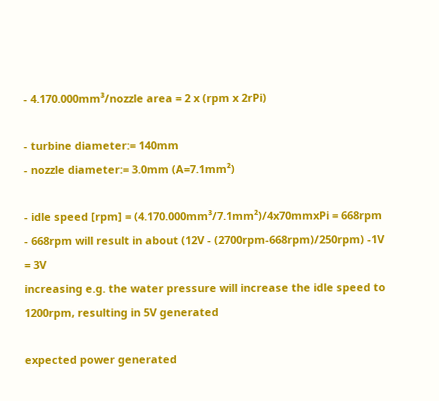- 4.170.000mm³/nozzle area = 2 x (rpm x 2rPi)

- turbine diameter:= 140mm
- nozzle diameter:= 3.0mm (A=7.1mm²)

- idle speed [rpm] = (4.170.000mm³/7.1mm²)/4x70mmxPi = 668rpm
- 668rpm will result in about (12V - (2700rpm-668rpm)/250rpm) -1V = 3V
increasing e.g. the water pressure will increase the idle speed to 1200rpm, resulting in 5V generated

expected power generated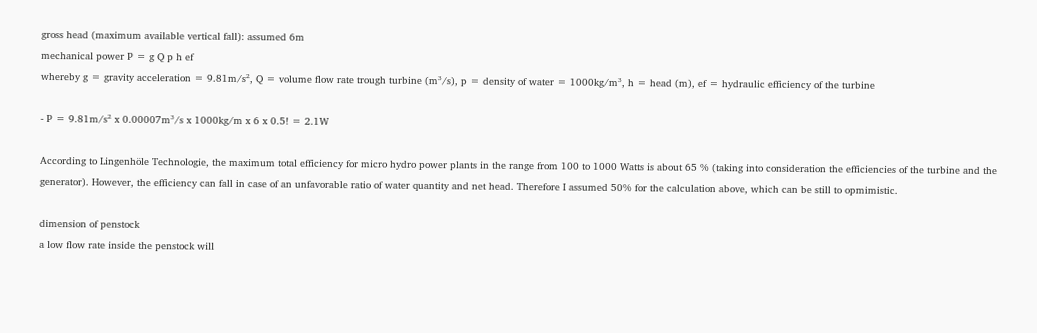gross head (maximum available vertical fall): assumed 6m
mechanical power P = g Q p h ef
whereby g = gravity acceleration = 9.81m/s², Q = volume flow rate trough turbine (m³/s), p = density of water = 1000kg/m³, h = head (m), ef = hydraulic efficiency of the turbine

- P = 9.81m/s² x 0.00007m³/s x 1000kg/m x 6 x 0.5! = 2.1W

According to Lingenhöle Technologie, the maximum total efficiency for micro hydro power plants in the range from 100 to 1000 Watts is about 65 % (taking into consideration the efficiencies of the turbine and the generator). However, the efficiency can fall in case of an unfavorable ratio of water quantity and net head. Therefore I assumed 50% for the calculation above, which can be still to opmimistic.

dimension of penstock
a low flow rate inside the penstock will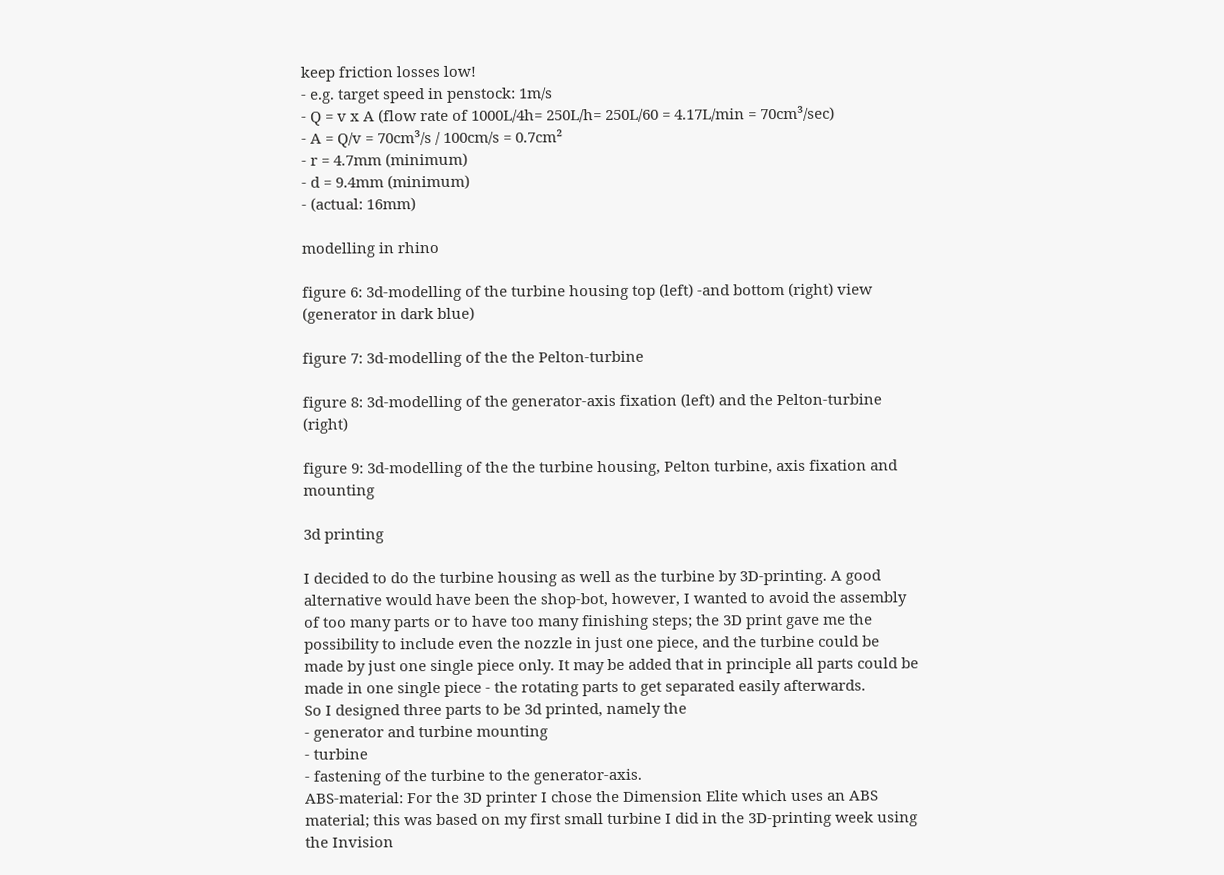keep friction losses low!
- e.g. target speed in penstock: 1m/s
- Q = v x A (flow rate of 1000L/4h= 250L/h= 250L/60 = 4.17L/min = 70cm³/sec)
- A = Q/v = 70cm³/s / 100cm/s = 0.7cm²
- r = 4.7mm (minimum)
- d = 9.4mm (minimum)
- (actual: 16mm)

modelling in rhino

figure 6: 3d-modelling of the turbine housing top (left) -and bottom (right) view (generator in dark blue)

figure 7: 3d-modelling of the the Pelton-turbine

figure 8: 3d-modelling of the generator-axis fixation (left) and the Pelton-turbine (right)

figure 9: 3d-modelling of the the turbine housing, Pelton turbine, axis fixation and mounting

3d printing

I decided to do the turbine housing as well as the turbine by 3D-printing. A good alternative would have been the shop-bot, however, I wanted to avoid the assembly of too many parts or to have too many finishing steps; the 3D print gave me the possibility to include even the nozzle in just one piece, and the turbine could be made by just one single piece only. It may be added that in principle all parts could be made in one single piece - the rotating parts to get separated easily afterwards.
So I designed three parts to be 3d printed, namely the
- generator and turbine mounting
- turbine
- fastening of the turbine to the generator-axis.
ABS-material: For the 3D printer I chose the Dimension Elite which uses an ABS material; this was based on my first small turbine I did in the 3D-printing week using the Invision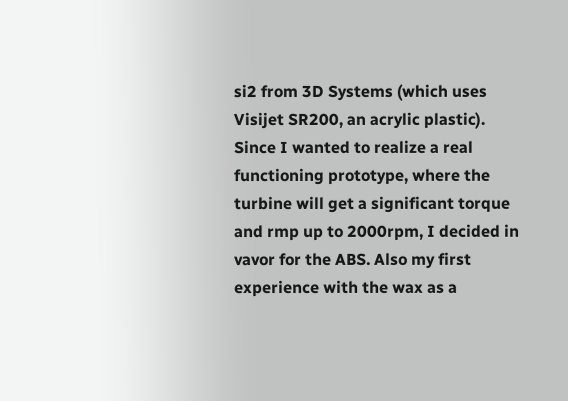si2 from 3D Systems (which uses Visijet SR200, an acrylic plastic). Since I wanted to realize a real functioning prototype, where the turbine will get a significant torque and rmp up to 2000rpm, I decided in vavor for the ABS. Also my first experience with the wax as a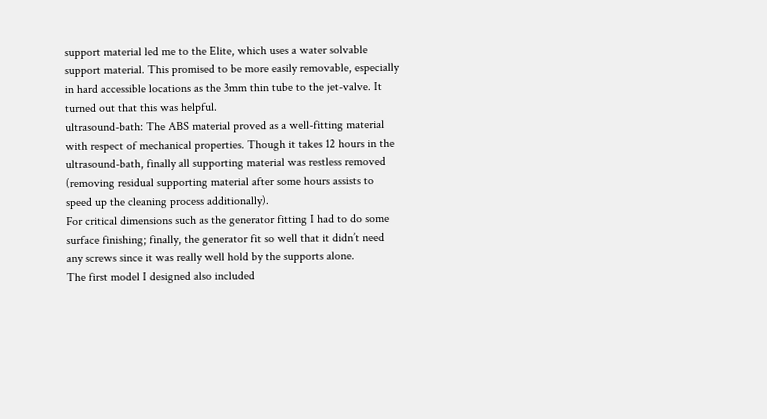support material led me to the Elite, which uses a water solvable support material. This promised to be more easily removable, especially in hard accessible locations as the 3mm thin tube to the jet-valve. It turned out that this was helpful.
ultrasound-bath: The ABS material proved as a well-fitting material with respect of mechanical properties. Though it takes 12 hours in the ultrasound-bath, finally all supporting material was restless removed (removing residual supporting material after some hours assists to speed up the cleaning process additionally).
For critical dimensions such as the generator fitting I had to do some surface finishing; finally, the generator fit so well that it didn’t need any screws since it was really well hold by the supports alone.
The first model I designed also included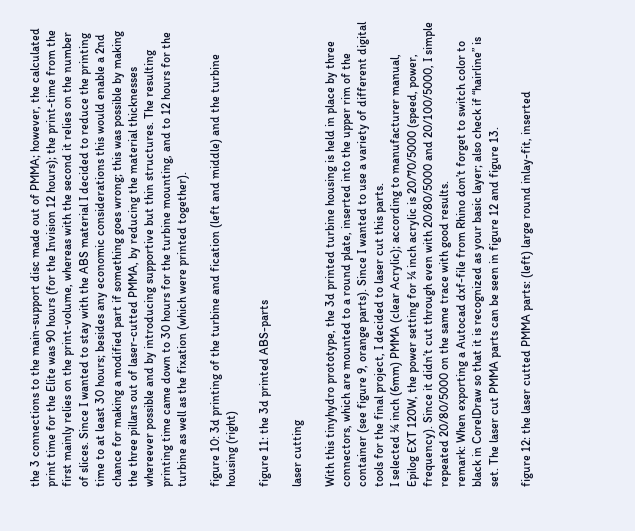the 3 connections to the main-support disc made out of PMMA; however, the calculated print time for the Elite was 90 hours (for the Invision 12 hours); the print-time from the first mainly relies on the print-volume, whereas with the second it relies on the number of slices. Since I wanted to stay with the ABS material I decided to reduce the printing time to at least 30 hours; besides any economic considerations this would enable a 2nd chance for making a modified part if something goes wrong; this was possible by making the three pillars out of laser-cutted PMMA, by reducing the material thicknesses whereever possible and by introducing supportive but thin structures. The resulting printing time came down to 30 hours for the turbine mounting, and to 12 hours for the turbine as well as the fixation (which were printed together).

figure 10: 3d printing of the turbine and fication (left and middle) and the turbine housing (right)

figure 11: the 3d printed ABS-parts

laser cutting

With this tinyhydro prototype, the 3d printed turbine housing is held in place by three connectors, which are mounted to a round plate, inserted into the upper rim of the container (see figure 9, orange parts). Since I wanted to use a variety of different digital tools for the final project, I decided to laser cut this parts.
I selected ¼ inch (6mm) PMMA (clear Acrylic); according to manufacturer manual, Epilog EXT 120W, the power setting for ¼ inch acrylic is 20/70/5000 (speed, power, frequency). Since it didn’t cut through even with 20/80/5000 and 20/100/5000, I simple repeated 20/80/5000 on the same trace with good results.
remark: When exporting a Autocad dxf-file from Rhino don’t forget to switch color to black in CorelDraw so that it is recognized as your basic layer; also check if “hairline” is set. The laser cut PMMA parts can be seen in figure 12 and figure 13.

figure 12: the laser cutted PMMA parts: (left) large round inlay-fit, inserted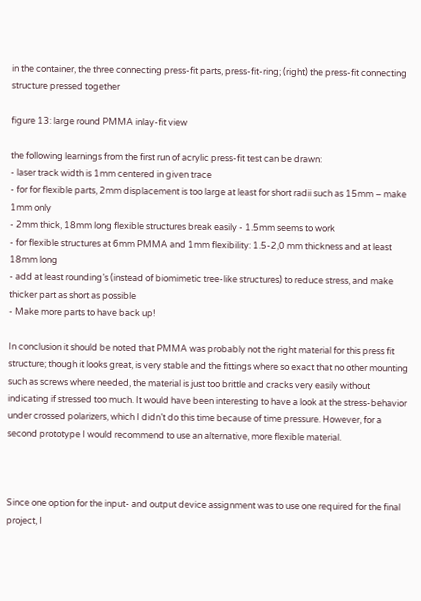in the container, the three connecting press-fit parts, press-fit-ring; (right) the press-fit connecting structure pressed together

figure 13: large round PMMA inlay-fit view

the following learnings from the first run of acrylic press-fit test can be drawn:
- laser track width is 1mm centered in given trace
- for for flexible parts, 2mm displacement is too large at least for short radii such as 15mm – make 1mm only
- 2mm thick, 18mm long flexible structures break easily - 1.5mm seems to work
- for flexible structures at 6mm PMMA and 1mm flexibility: 1.5-2,0 mm thickness and at least 18mm long
- add at least rounding’s (instead of biomimetic tree-like structures) to reduce stress, and make thicker part as short as possible
- Make more parts to have back up!

In conclusion it should be noted that PMMA was probably not the right material for this press fit structure; though it looks great, is very stable and the fittings where so exact that no other mounting such as screws where needed, the material is just too brittle and cracks very easily without indicating if stressed too much. It would have been interesting to have a look at the stress-behavior under crossed polarizers, which I didn’t do this time because of time pressure. However, for a second prototype I would recommend to use an alternative, more flexible material.



Since one option for the input- and output device assignment was to use one required for the final project, I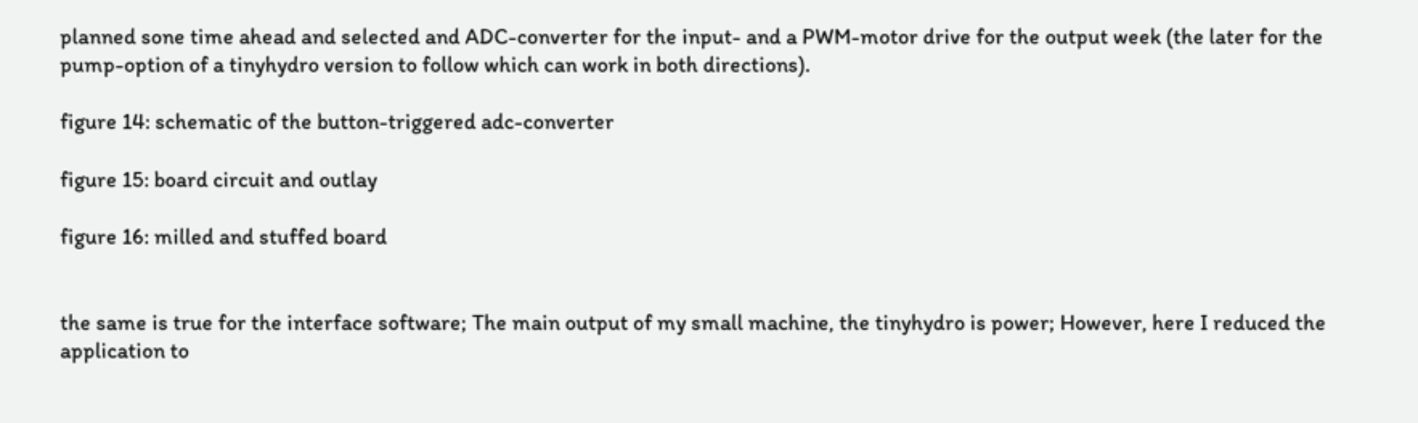planned sone time ahead and selected and ADC-converter for the input- and a PWM-motor drive for the output week (the later for the pump-option of a tinyhydro version to follow which can work in both directions).

figure 14: schematic of the button-triggered adc-converter

figure 15: board circuit and outlay

figure 16: milled and stuffed board


the same is true for the interface software; The main output of my small machine, the tinyhydro is power; However, here I reduced the application to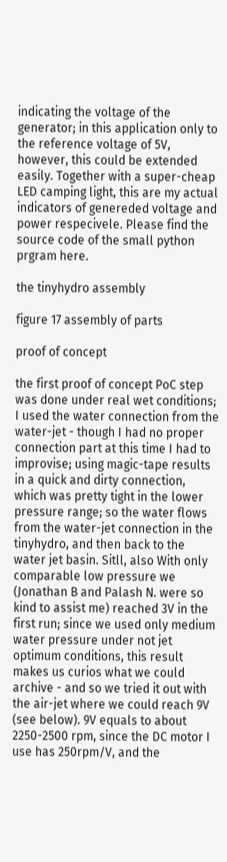indicating the voltage of the generator; in this application only to the reference voltage of 5V, however, this could be extended easily. Together with a super-cheap LED camping light, this are my actual indicators of genereded voltage and power respecivele. Please find the source code of the small python prgram here.

the tinyhydro assembly

figure 17 assembly of parts

proof of concept

the first proof of concept PoC step was done under real wet conditions; I used the water connection from the water-jet - though I had no proper connection part at this time I had to improvise; using magic-tape results in a quick and dirty connection, which was pretty tight in the lower pressure range; so the water flows from the water-jet connection in the tinyhydro, and then back to the water jet basin. Sitll, also With only comparable low pressure we (Jonathan B and Palash N. were so kind to assist me) reached 3V in the first run; since we used only medium water pressure under not jet optimum conditions, this result makes us curios what we could archive - and so we tried it out with the air-jet where we could reach 9V (see below). 9V equals to about 2250-2500 rpm, since the DC motor I use has 250rpm/V, and the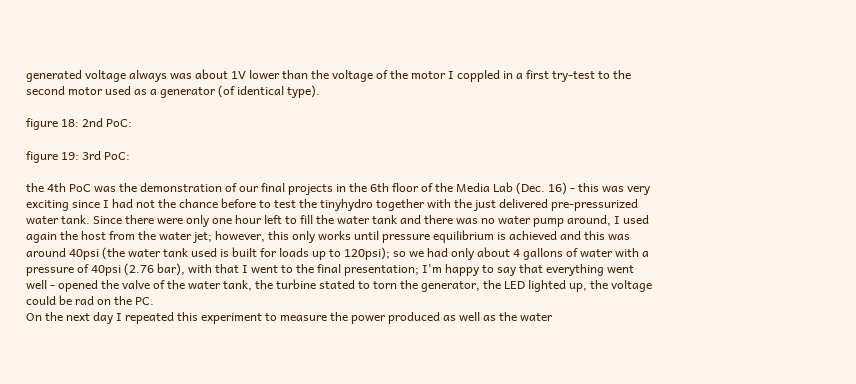generated voltage always was about 1V lower than the voltage of the motor I coppled in a first try-test to the second motor used as a generator (of identical type).

figure 18: 2nd PoC:

figure 19: 3rd PoC:

the 4th PoC was the demonstration of our final projects in the 6th floor of the Media Lab (Dec. 16) - this was very exciting since I had not the chance before to test the tinyhydro together with the just delivered pre-pressurized water tank. Since there were only one hour left to fill the water tank and there was no water pump around, I used again the host from the water jet; however, this only works until pressure equilibrium is achieved and this was around 40psi (the water tank used is built for loads up to 120psi); so we had only about 4 gallons of water with a pressure of 40psi (2.76 bar), with that I went to the final presentation; I'm happy to say that everything went well - opened the valve of the water tank, the turbine stated to torn the generator, the LED lighted up, the voltage could be rad on the PC.
On the next day I repeated this experiment to measure the power produced as well as the water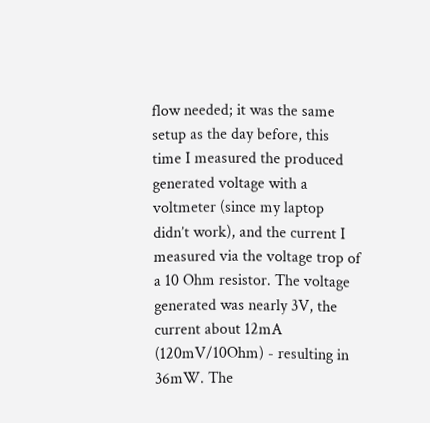flow needed; it was the same setup as the day before, this time I measured the produced generated voltage with a voltmeter (since my laptop didn’t work), and the current I measured via the voltage trop of a 10 Ohm resistor. The voltage generated was nearly 3V, the current about 12mA (120mV/10Ohm) - resulting in 36mW. The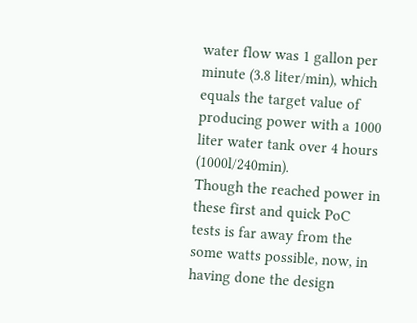water flow was 1 gallon per minute (3.8 liter/min), which equals the target value of producing power with a 1000 liter water tank over 4 hours (1000l/240min).
Though the reached power in these first and quick PoC tests is far away from the some watts possible, now, in having done the design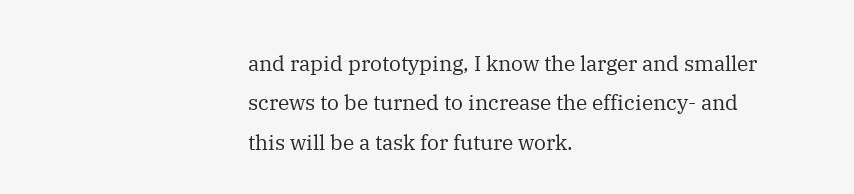and rapid prototyping, I know the larger and smaller screws to be turned to increase the efficiency- and this will be a task for future work.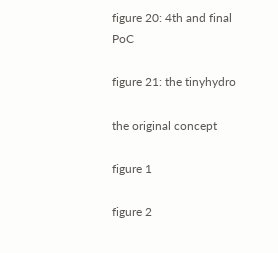figure 20: 4th and final PoC

figure 21: the tinyhydro

the original concept

figure 1

figure 2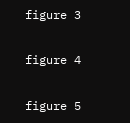figure 3

figure 4

figure 5